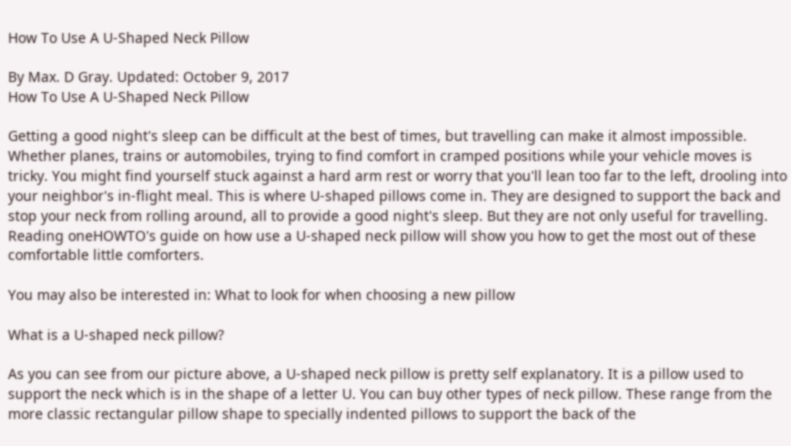How To Use A U-Shaped Neck Pillow

By Max. D Gray. Updated: October 9, 2017
How To Use A U-Shaped Neck Pillow

Getting a good night's sleep can be difficult at the best of times, but travelling can make it almost impossible. Whether planes, trains or automobiles, trying to find comfort in cramped positions while your vehicle moves is tricky. You might find yourself stuck against a hard arm rest or worry that you'll lean too far to the left, drooling into your neighbor's in-flight meal. This is where U-shaped pillows come in. They are designed to support the back and stop your neck from rolling around, all to provide a good night's sleep. But they are not only useful for travelling. Reading oneHOWTO's guide on how use a U-shaped neck pillow will show you how to get the most out of these comfortable little comforters.

You may also be interested in: What to look for when choosing a new pillow

What is a U-shaped neck pillow?

As you can see from our picture above, a U-shaped neck pillow is pretty self explanatory. It is a pillow used to support the neck which is in the shape of a letter U. You can buy other types of neck pillow. These range from the more classic rectangular pillow shape to specially indented pillows to support the back of the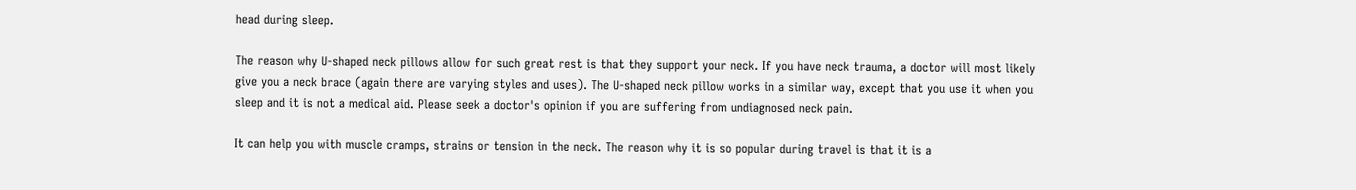head during sleep.

The reason why U-shaped neck pillows allow for such great rest is that they support your neck. If you have neck trauma, a doctor will most likely give you a neck brace (again there are varying styles and uses). The U-shaped neck pillow works in a similar way, except that you use it when you sleep and it is not a medical aid. Please seek a doctor's opinion if you are suffering from undiagnosed neck pain.

It can help you with muscle cramps, strains or tension in the neck. The reason why it is so popular during travel is that it is a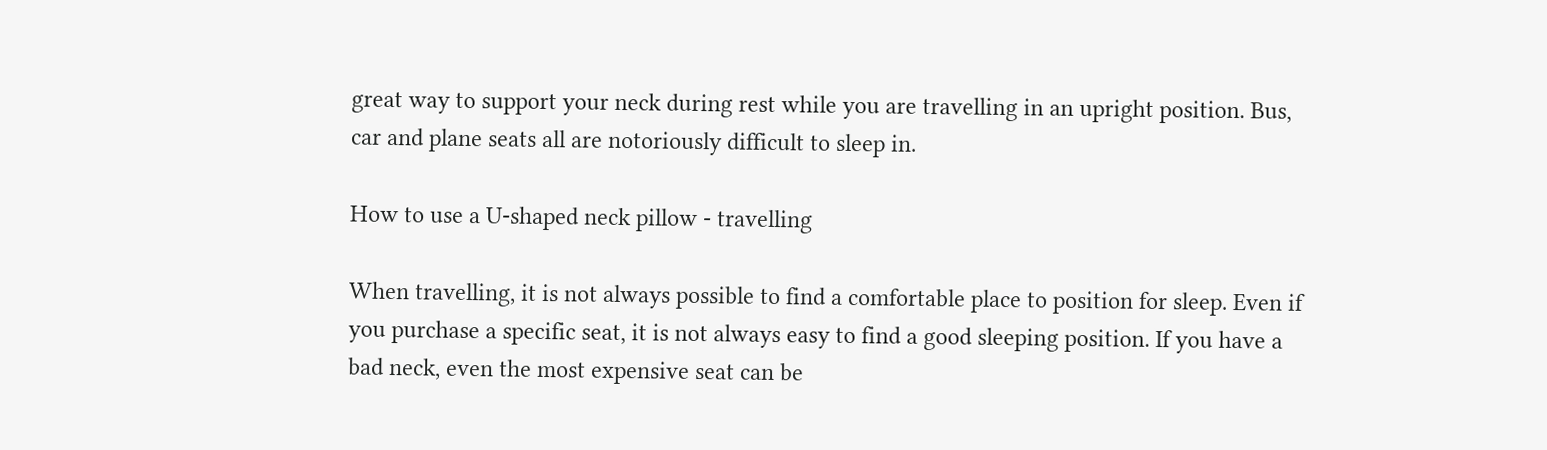great way to support your neck during rest while you are travelling in an upright position. Bus, car and plane seats all are notoriously difficult to sleep in.

How to use a U-shaped neck pillow - travelling

When travelling, it is not always possible to find a comfortable place to position for sleep. Even if you purchase a specific seat, it is not always easy to find a good sleeping position. If you have a bad neck, even the most expensive seat can be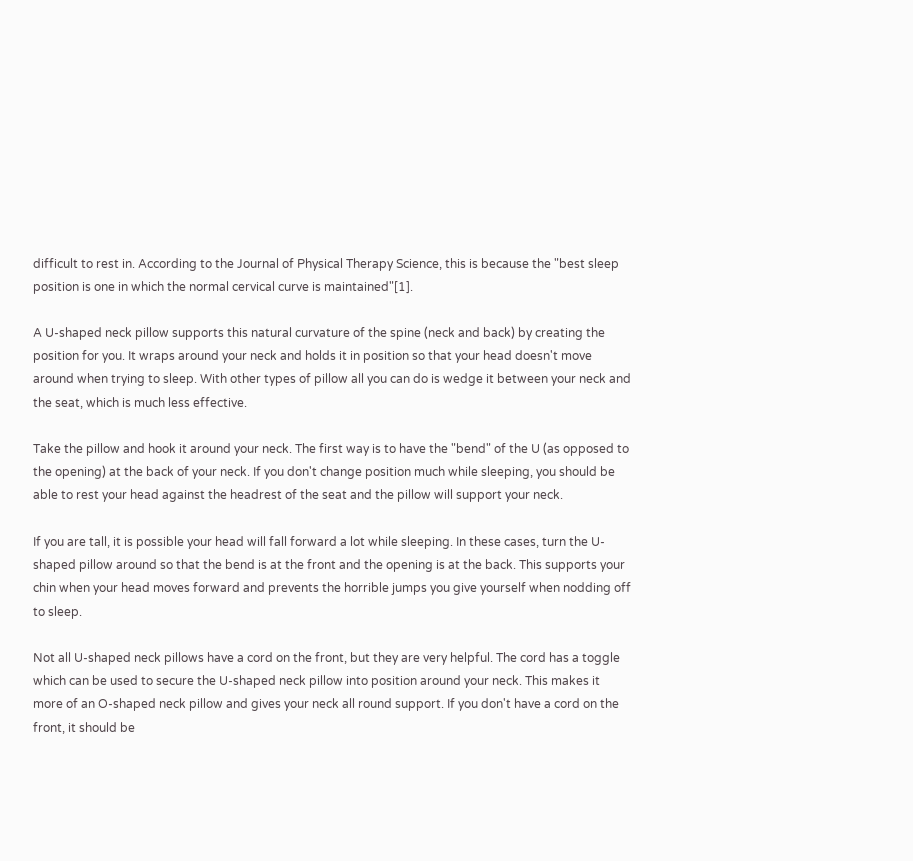difficult to rest in. According to the Journal of Physical Therapy Science, this is because the "best sleep position is one in which the normal cervical curve is maintained"[1].

A U-shaped neck pillow supports this natural curvature of the spine (neck and back) by creating the position for you. It wraps around your neck and holds it in position so that your head doesn't move around when trying to sleep. With other types of pillow all you can do is wedge it between your neck and the seat, which is much less effective.

Take the pillow and hook it around your neck. The first way is to have the "bend" of the U (as opposed to the opening) at the back of your neck. If you don't change position much while sleeping, you should be able to rest your head against the headrest of the seat and the pillow will support your neck.

If you are tall, it is possible your head will fall forward a lot while sleeping. In these cases, turn the U-shaped pillow around so that the bend is at the front and the opening is at the back. This supports your chin when your head moves forward and prevents the horrible jumps you give yourself when nodding off to sleep.

Not all U-shaped neck pillows have a cord on the front, but they are very helpful. The cord has a toggle which can be used to secure the U-shaped neck pillow into position around your neck. This makes it more of an O-shaped neck pillow and gives your neck all round support. If you don't have a cord on the front, it should be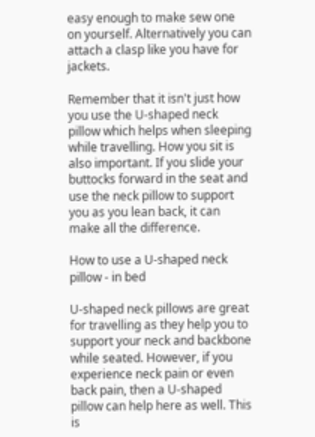easy enough to make sew one on yourself. Alternatively you can attach a clasp like you have for jackets.

Remember that it isn't just how you use the U-shaped neck pillow which helps when sleeping while travelling. How you sit is also important. If you slide your buttocks forward in the seat and use the neck pillow to support you as you lean back, it can make all the difference.

How to use a U-shaped neck pillow - in bed

U-shaped neck pillows are great for travelling as they help you to support your neck and backbone while seated. However, if you experience neck pain or even back pain, then a U-shaped pillow can help here as well. This is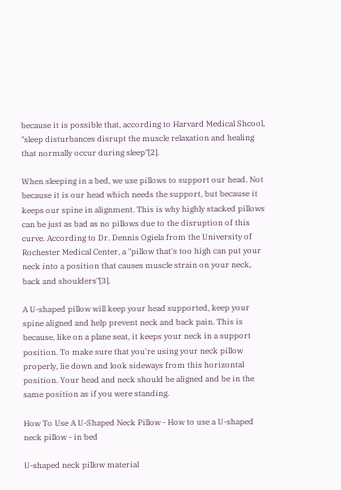because it is possible that, according to Harvard Medical Shcool, "sleep disturbances disrupt the muscle relaxation and healing that normally occur during sleep"[2].

When sleeping in a bed, we use pillows to support our head. Not because it is our head which needs the support, but because it keeps our spine in alignment. This is why highly stacked pillows can be just as bad as no pillows due to the disruption of this curve. According to Dr. Dennis Ogiela from the University of Rochester Medical Center, a "pillow that's too high can put your neck into a position that causes muscle strain on your neck, back and shoulders"[3].

A U-shaped pillow will keep your head supported, keep your spine aligned and help prevent neck and back pain. This is because, like on a plane seat, it keeps your neck in a support position. To make sure that you're using your neck pillow properly, lie down and look sideways from this horizontal position. Your head and neck should be aligned and be in the same position as if you were standing.

How To Use A U-Shaped Neck Pillow - How to use a U-shaped neck pillow - in bed

U-shaped neck pillow material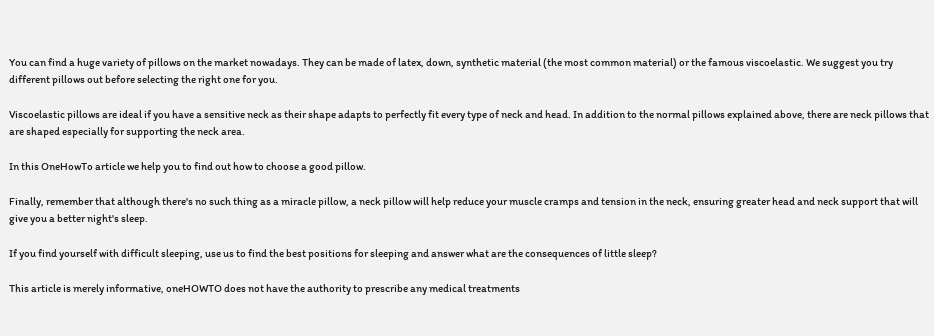You can find a huge variety of pillows on the market nowadays. They can be made of latex, down, synthetic material (the most common material) or the famous viscoelastic. We suggest you try different pillows out before selecting the right one for you.

Viscoelastic pillows are ideal if you have a sensitive neck as their shape adapts to perfectly fit every type of neck and head. In addition to the normal pillows explained above, there are neck pillows that are shaped especially for supporting the neck area.

In this OneHowTo article we help you to find out how to choose a good pillow.

Finally, remember that although there's no such thing as a miracle pillow, a neck pillow will help reduce your muscle cramps and tension in the neck, ensuring greater head and neck support that will give you a better night's sleep.

If you find yourself with difficult sleeping, use us to find the best positions for sleeping and answer what are the consequences of little sleep?

This article is merely informative, oneHOWTO does not have the authority to prescribe any medical treatments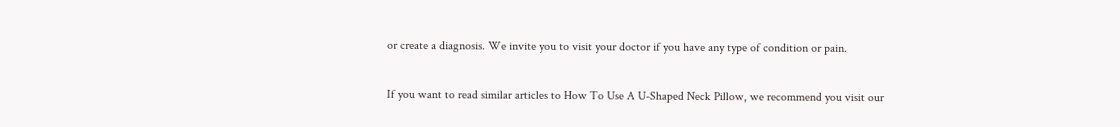or create a diagnosis. We invite you to visit your doctor if you have any type of condition or pain.

If you want to read similar articles to How To Use A U-Shaped Neck Pillow, we recommend you visit our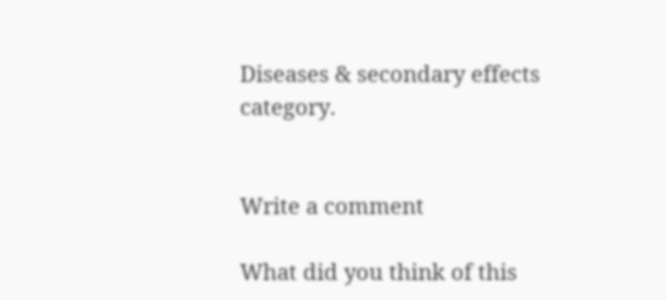Diseases & secondary effects category.


Write a comment

What did you think of this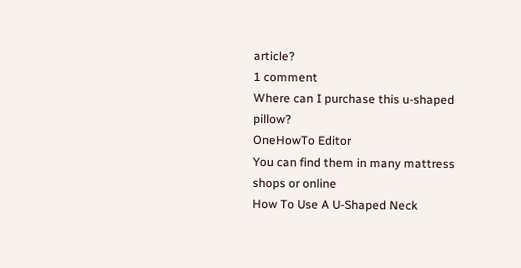article?
1 comment
Where can I purchase this u-shaped pillow?
OneHowTo Editor
You can find them in many mattress shops or online
How To Use A U-Shaped Neck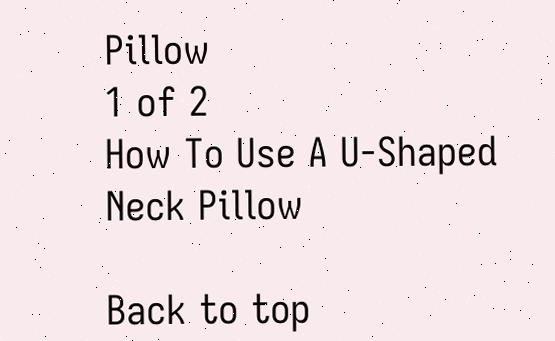Pillow
1 of 2
How To Use A U-Shaped Neck Pillow

Back to top